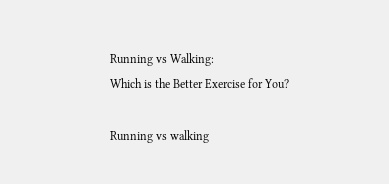Running vs Walking:
Which is the Better Exercise for You?

Running vs walking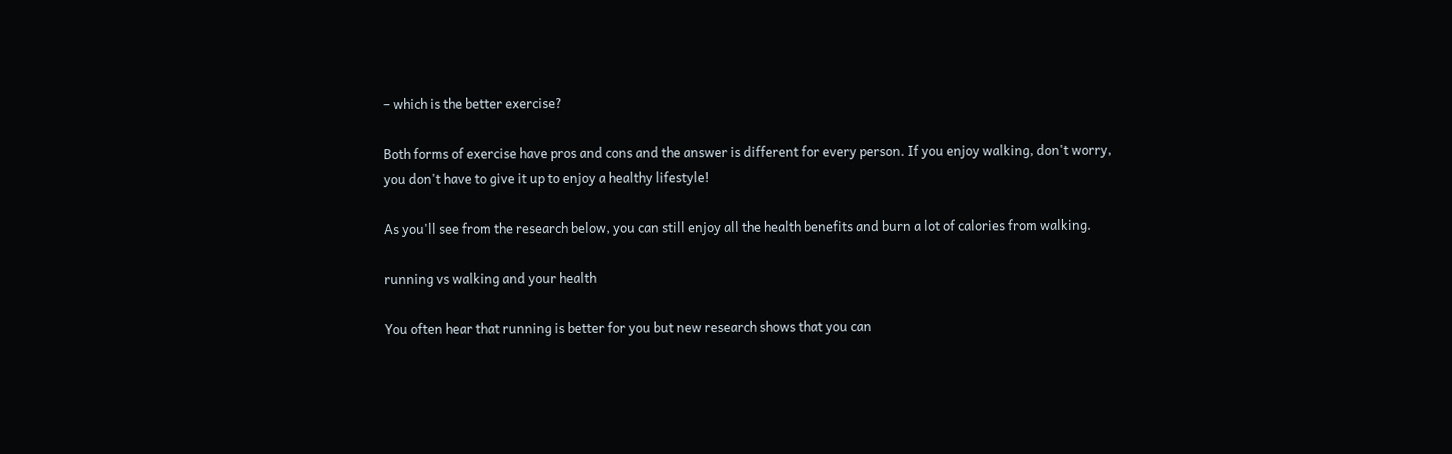– which is the better exercise?

Both forms of exercise have pros and cons and the answer is different for every person. If you enjoy walking, don't worry, you don't have to give it up to enjoy a healthy lifestyle!

As you'll see from the research below, you can still enjoy all the health benefits and burn a lot of calories from walking.

running vs walking and your health

You often hear that running is better for you but new research shows that you can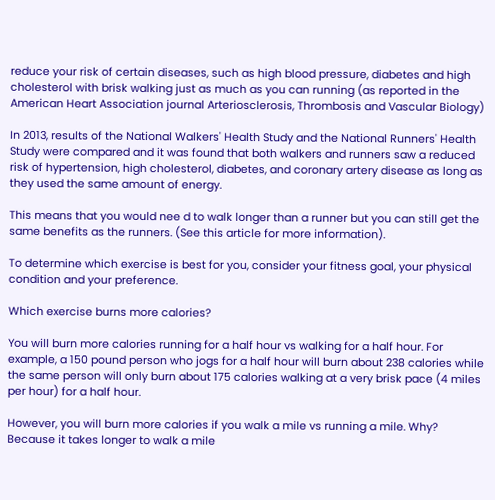reduce your risk of certain diseases, such as high blood pressure, diabetes and high cholesterol with brisk walking just as much as you can running (as reported in the American Heart Association journal Arteriosclerosis, Thrombosis and Vascular Biology)

In 2013, results of the National Walkers' Health Study and the National Runners' Health Study were compared and it was found that both walkers and runners saw a reduced risk of hypertension, high cholesterol, diabetes, and coronary artery disease as long as they used the same amount of energy.

This means that you would nee d to walk longer than a runner but you can still get the same benefits as the runners. (See this article for more information).

To determine which exercise is best for you, consider your fitness goal, your physical condition and your preference.

Which exercise burns more calories?

You will burn more calories running for a half hour vs walking for a half hour. For example, a 150 pound person who jogs for a half hour will burn about 238 calories while the same person will only burn about 175 calories walking at a very brisk pace (4 miles per hour) for a half hour.

However, you will burn more calories if you walk a mile vs running a mile. Why? Because it takes longer to walk a mile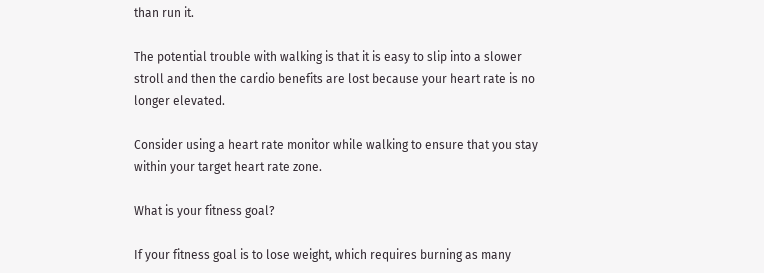than run it.

The potential trouble with walking is that it is easy to slip into a slower stroll and then the cardio benefits are lost because your heart rate is no longer elevated.

Consider using a heart rate monitor while walking to ensure that you stay within your target heart rate zone.

What is your fitness goal?

If your fitness goal is to lose weight, which requires burning as many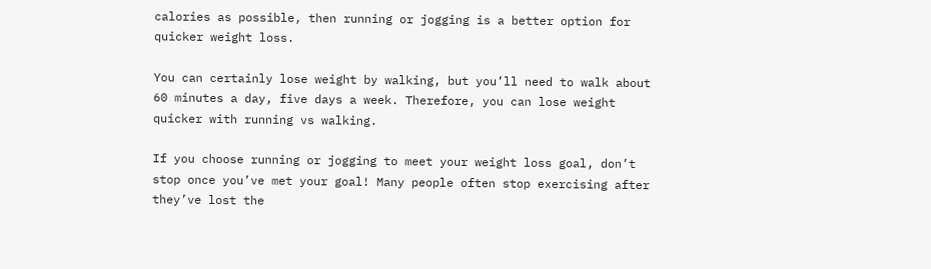calories as possible, then running or jogging is a better option for quicker weight loss.

You can certainly lose weight by walking, but you’ll need to walk about 60 minutes a day, five days a week. Therefore, you can lose weight quicker with running vs walking.

If you choose running or jogging to meet your weight loss goal, don’t stop once you’ve met your goal! Many people often stop exercising after they’ve lost the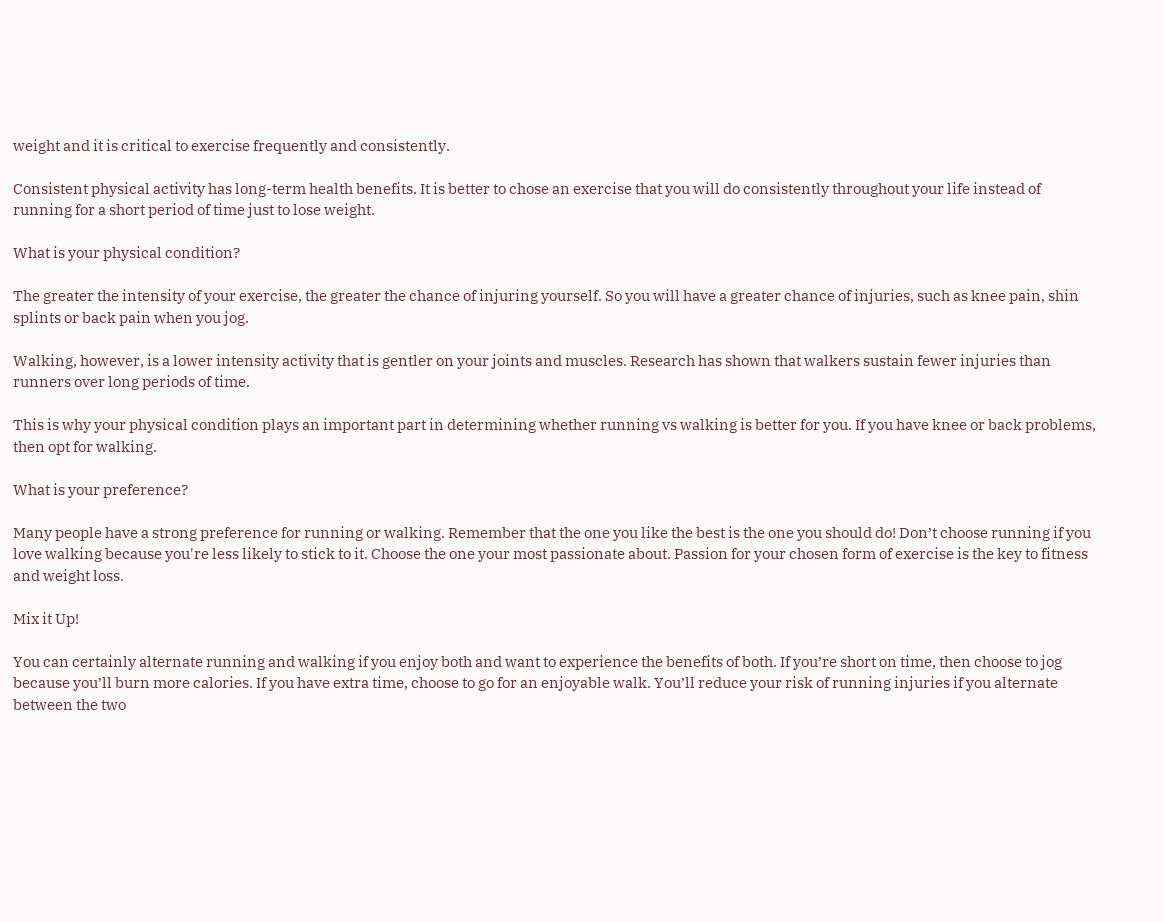weight and it is critical to exercise frequently and consistently.

Consistent physical activity has long-term health benefits. It is better to chose an exercise that you will do consistently throughout your life instead of running for a short period of time just to lose weight.

What is your physical condition?

The greater the intensity of your exercise, the greater the chance of injuring yourself. So you will have a greater chance of injuries, such as knee pain, shin splints or back pain when you jog.

Walking, however, is a lower intensity activity that is gentler on your joints and muscles. Research has shown that walkers sustain fewer injuries than runners over long periods of time.

This is why your physical condition plays an important part in determining whether running vs walking is better for you. If you have knee or back problems, then opt for walking.

What is your preference?

Many people have a strong preference for running or walking. Remember that the one you like the best is the one you should do! Don’t choose running if you love walking because you're less likely to stick to it. Choose the one your most passionate about. Passion for your chosen form of exercise is the key to fitness and weight loss.

Mix it Up!

You can certainly alternate running and walking if you enjoy both and want to experience the benefits of both. If you’re short on time, then choose to jog because you’ll burn more calories. If you have extra time, choose to go for an enjoyable walk. You’ll reduce your risk of running injuries if you alternate between the two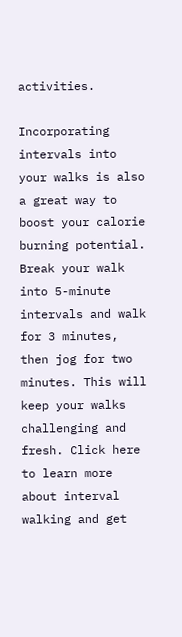activities.

Incorporating intervals into your walks is also a great way to boost your calorie burning potential. Break your walk into 5-minute intervals and walk for 3 minutes, then jog for two minutes. This will keep your walks challenging and fresh. Click here to learn more about interval walking and get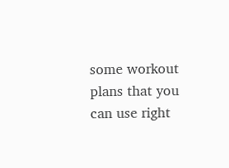some workout plans that you can use right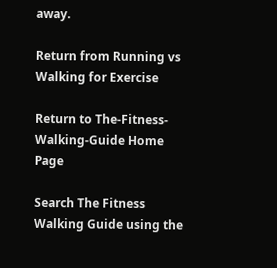away.

Return from Running vs Walking for Exercise

Return to The-Fitness-Walking-Guide Home Page

Search The Fitness Walking Guide using the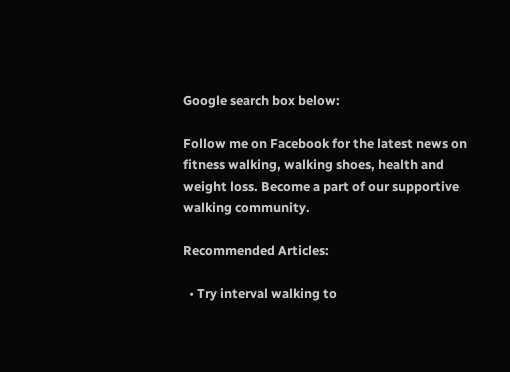Google search box below:

Follow me on Facebook for the latest news on fitness walking, walking shoes, health and weight loss. Become a part of our supportive walking community.

Recommended Articles:

  • Try interval walking to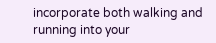incorporate both walking and running into your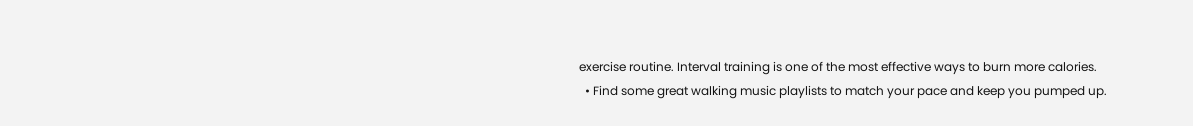exercise routine. Interval training is one of the most effective ways to burn more calories.
  • Find some great walking music playlists to match your pace and keep you pumped up.